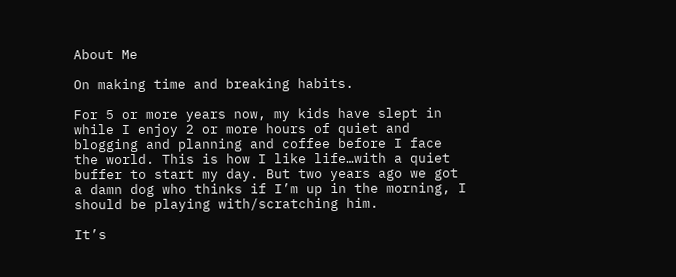About Me

On making time and breaking habits.

For 5 or more years now, my kids have slept in while I enjoy 2 or more hours of quiet and blogging and planning and coffee before I face the world. This is how I like life…with a quiet buffer to start my day. But two years ago we got a damn dog who thinks if I’m up in the morning, I should be playing with/scratching him.

It’s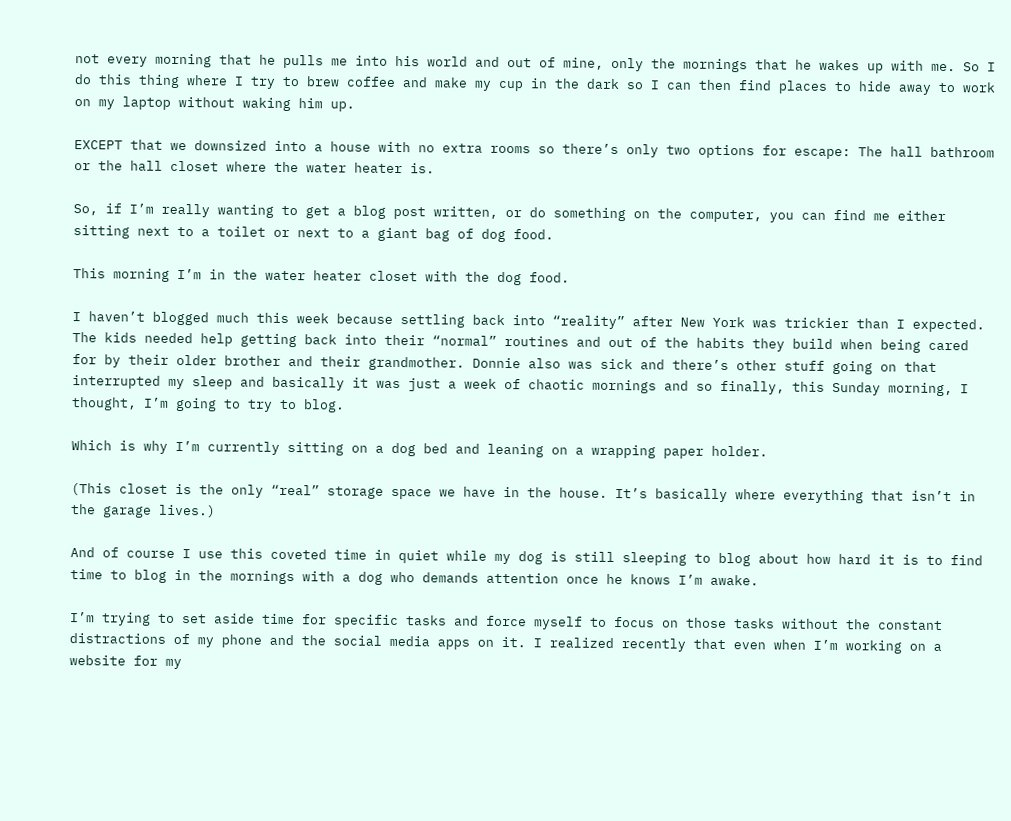not every morning that he pulls me into his world and out of mine, only the mornings that he wakes up with me. So I do this thing where I try to brew coffee and make my cup in the dark so I can then find places to hide away to work on my laptop without waking him up.

EXCEPT that we downsized into a house with no extra rooms so there’s only two options for escape: The hall bathroom or the hall closet where the water heater is.

So, if I’m really wanting to get a blog post written, or do something on the computer, you can find me either sitting next to a toilet or next to a giant bag of dog food.

This morning I’m in the water heater closet with the dog food.

I haven’t blogged much this week because settling back into “reality” after New York was trickier than I expected. The kids needed help getting back into their “normal” routines and out of the habits they build when being cared for by their older brother and their grandmother. Donnie also was sick and there’s other stuff going on that interrupted my sleep and basically it was just a week of chaotic mornings and so finally, this Sunday morning, I thought, I’m going to try to blog.

Which is why I’m currently sitting on a dog bed and leaning on a wrapping paper holder.

(This closet is the only “real” storage space we have in the house. It’s basically where everything that isn’t in the garage lives.)

And of course I use this coveted time in quiet while my dog is still sleeping to blog about how hard it is to find time to blog in the mornings with a dog who demands attention once he knows I’m awake.

I’m trying to set aside time for specific tasks and force myself to focus on those tasks without the constant distractions of my phone and the social media apps on it. I realized recently that even when I’m working on a website for my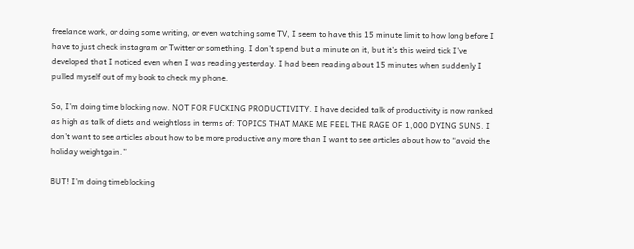freelance work, or doing some writing, or even watching some TV, I seem to have this 15 minute limit to how long before I have to just check instagram or Twitter or something. I don’t spend but a minute on it, but it’s this weird tick I’ve developed that I noticed even when I was reading yesterday. I had been reading about 15 minutes when suddenly I pulled myself out of my book to check my phone.

So, I’m doing time blocking now. NOT FOR FUCKING PRODUCTIVITY. I have decided talk of productivity is now ranked as high as talk of diets and weightloss in terms of: TOPICS THAT MAKE ME FEEL THE RAGE OF 1,000 DYING SUNS. I don’t want to see articles about how to be more productive any more than I want to see articles about how to “avoid the holiday weightgain.”

BUT! I’m doing timeblocking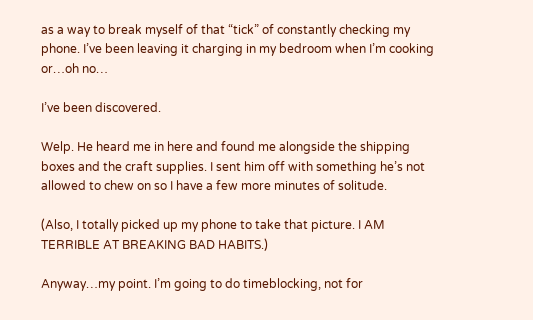as a way to break myself of that “tick” of constantly checking my phone. I’ve been leaving it charging in my bedroom when I’m cooking or…oh no…

I’ve been discovered.

Welp. He heard me in here and found me alongside the shipping boxes and the craft supplies. I sent him off with something he’s not allowed to chew on so I have a few more minutes of solitude.

(Also, I totally picked up my phone to take that picture. I AM TERRIBLE AT BREAKING BAD HABITS.)

Anyway…my point. I’m going to do timeblocking, not for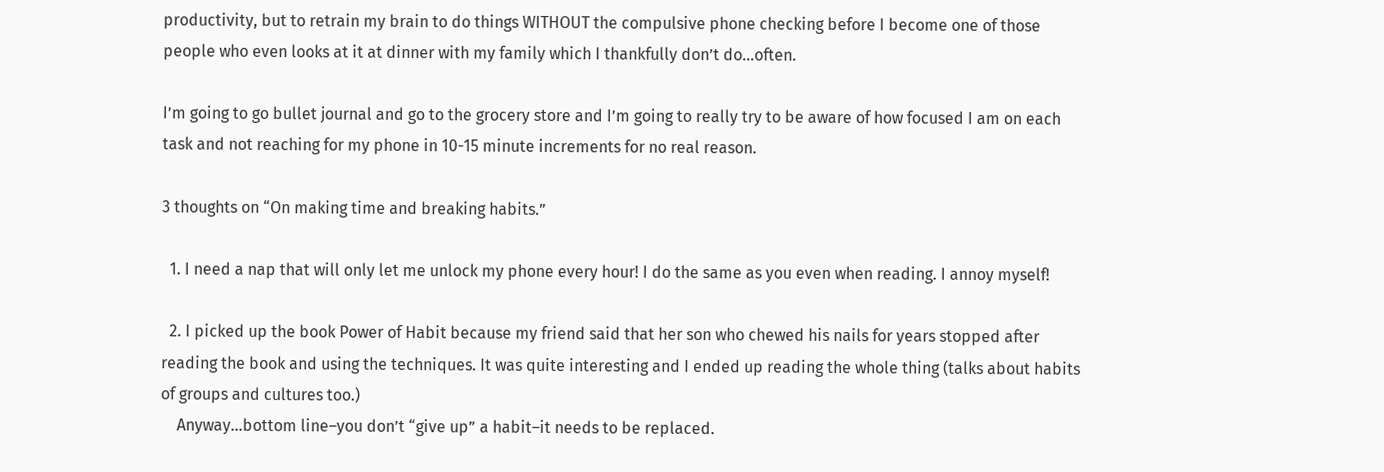productivity, but to retrain my brain to do things WITHOUT the compulsive phone checking before I become one of those people who even looks at it at dinner with my family which I thankfully don’t do…often.

I’m going to go bullet journal and go to the grocery store and I’m going to really try to be aware of how focused I am on each task and not reaching for my phone in 10-15 minute increments for no real reason.

3 thoughts on “On making time and breaking habits.”

  1. I need a nap that will only let me unlock my phone every hour! I do the same as you even when reading. I annoy myself!

  2. I picked up the book Power of Habit because my friend said that her son who chewed his nails for years stopped after reading the book and using the techniques. It was quite interesting and I ended up reading the whole thing (talks about habits of groups and cultures too.)
    Anyway…bottom line–you don’t “give up” a habit–it needs to be replaced.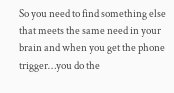So you need to find something else that meets the same need in your brain and when you get the phone trigger…you do the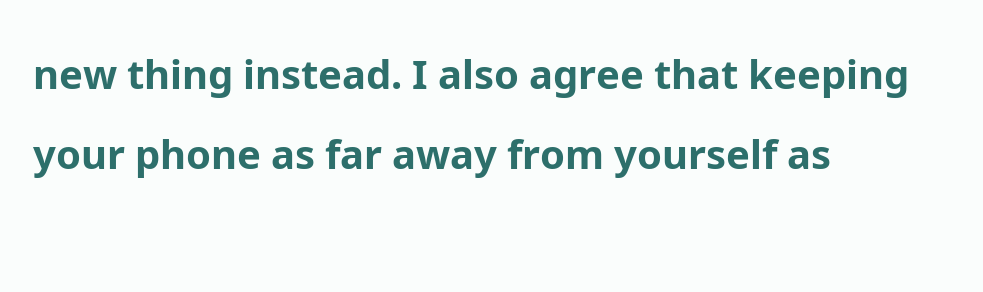new thing instead. I also agree that keeping your phone as far away from yourself as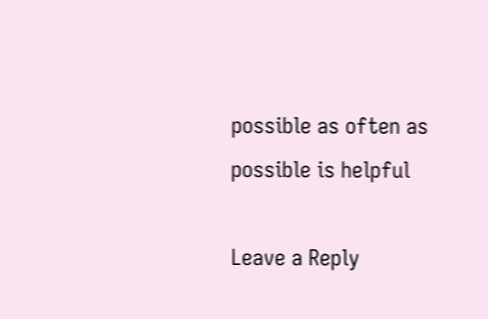possible as often as possible is helpful

Leave a Reply